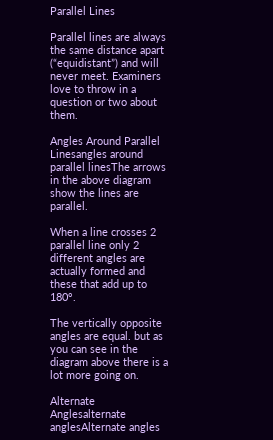Parallel Lines

Parallel lines are always the same distance apart (“equidistant”) and will never meet. Examiners love to throw in a question or two about them.

Angles Around Parallel Linesangles around parallel linesThe arrows in the above diagram show the lines are parallel.

When a line crosses 2 parallel line only 2 different angles are actually formed and these that add up to 180°.

The vertically opposite angles are equal. but as you can see in the diagram above there is a lot more going on.

Alternate Anglesalternate anglesAlternate angles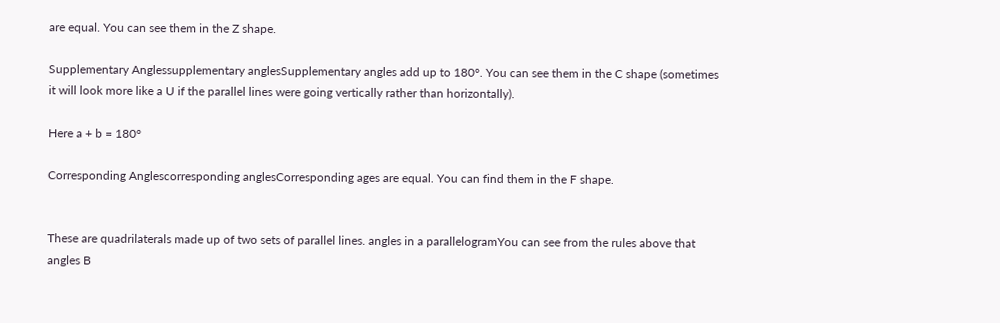are equal. You can see them in the Z shape.

Supplementary Anglessupplementary anglesSupplementary angles add up to 180°. You can see them in the C shape (sometimes it will look more like a U if the parallel lines were going vertically rather than horizontally).

Here a + b = 180°

Corresponding Anglescorresponding anglesCorresponding ages are equal. You can find them in the F shape.


These are quadrilaterals made up of two sets of parallel lines. angles in a parallelogramYou can see from the rules above that angles B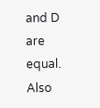and D are equal. Also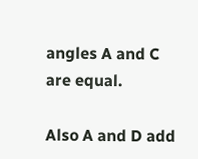angles A and C are equal.

Also A and D add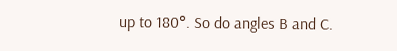up to 180°. So do angles B and C.